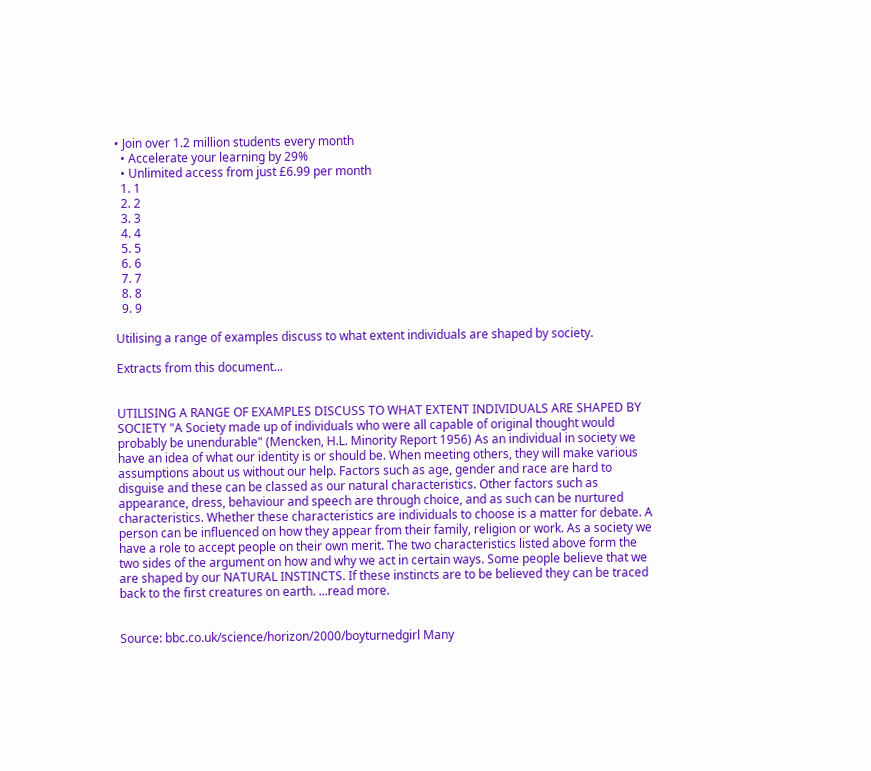• Join over 1.2 million students every month
  • Accelerate your learning by 29%
  • Unlimited access from just £6.99 per month
  1. 1
  2. 2
  3. 3
  4. 4
  5. 5
  6. 6
  7. 7
  8. 8
  9. 9

Utilising a range of examples discuss to what extent individuals are shaped by society.

Extracts from this document...


UTILISING A RANGE OF EXAMPLES DISCUSS TO WHAT EXTENT INDIVIDUALS ARE SHAPED BY SOCIETY "A Society made up of individuals who were all capable of original thought would probably be unendurable" (Mencken, H.L. Minority Report 1956) As an individual in society we have an idea of what our identity is or should be. When meeting others, they will make various assumptions about us without our help. Factors such as age, gender and race are hard to disguise and these can be classed as our natural characteristics. Other factors such as appearance, dress, behaviour and speech are through choice, and as such can be nurtured characteristics. Whether these characteristics are individuals to choose is a matter for debate. A person can be influenced on how they appear from their family, religion or work. As a society we have a role to accept people on their own merit. The two characteristics listed above form the two sides of the argument on how and why we act in certain ways. Some people believe that we are shaped by our NATURAL INSTINCTS. If these instincts are to be believed they can be traced back to the first creatures on earth. ...read more.


Source: bbc.co.uk/science/horizon/2000/boyturnedgirl Many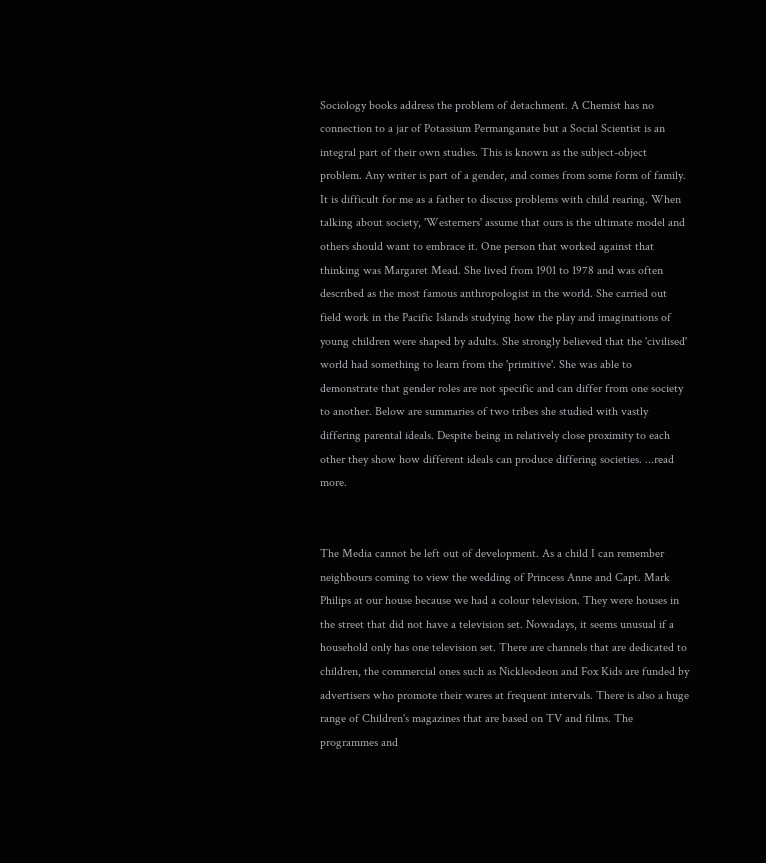Sociology books address the problem of detachment. A Chemist has no connection to a jar of Potassium Permanganate but a Social Scientist is an integral part of their own studies. This is known as the subject-object problem. Any writer is part of a gender, and comes from some form of family. It is difficult for me as a father to discuss problems with child rearing. When talking about society, 'Westerners' assume that ours is the ultimate model and others should want to embrace it. One person that worked against that thinking was Margaret Mead. She lived from 1901 to 1978 and was often described as the most famous anthropologist in the world. She carried out field work in the Pacific Islands studying how the play and imaginations of young children were shaped by adults. She strongly believed that the 'civilised' world had something to learn from the 'primitive'. She was able to demonstrate that gender roles are not specific and can differ from one society to another. Below are summaries of two tribes she studied with vastly differing parental ideals. Despite being in relatively close proximity to each other they show how different ideals can produce differing societies. ...read more.


The Media cannot be left out of development. As a child I can remember neighbours coming to view the wedding of Princess Anne and Capt. Mark Philips at our house because we had a colour television. They were houses in the street that did not have a television set. Nowadays, it seems unusual if a household only has one television set. There are channels that are dedicated to children, the commercial ones such as Nickleodeon and Fox Kids are funded by advertisers who promote their wares at frequent intervals. There is also a huge range of Children's magazines that are based on TV and films. The programmes and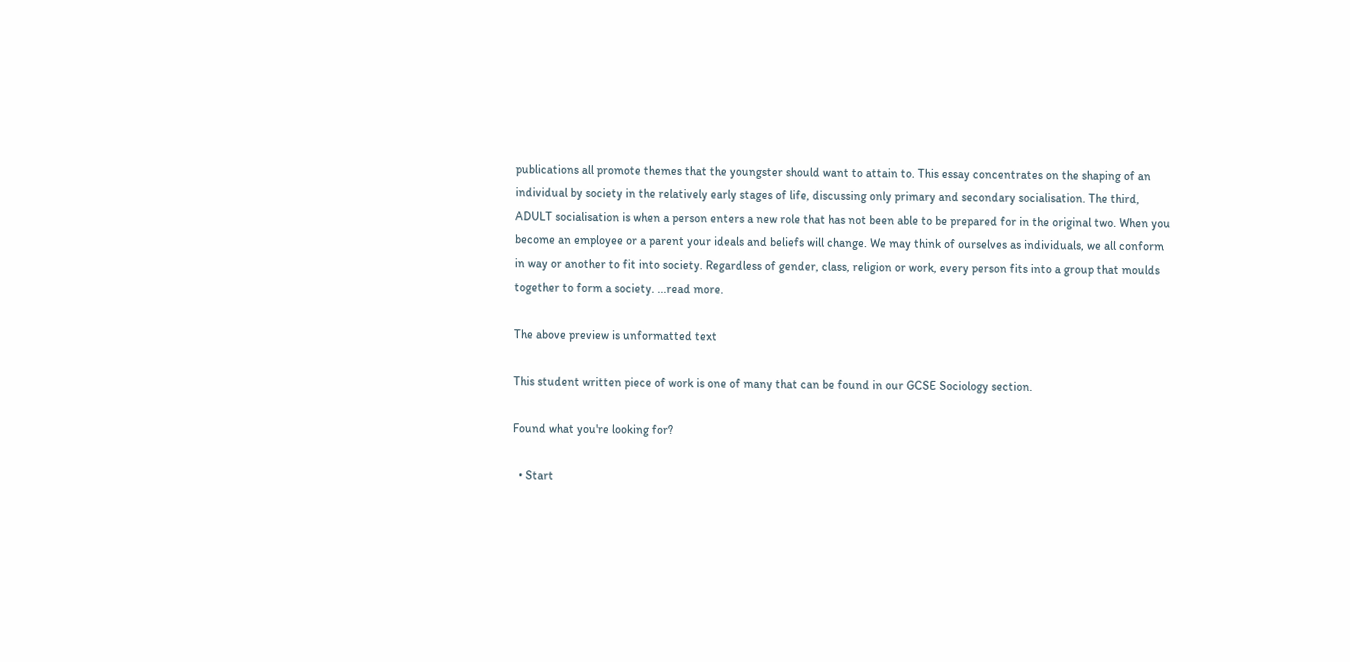publications all promote themes that the youngster should want to attain to. This essay concentrates on the shaping of an individual by society in the relatively early stages of life, discussing only primary and secondary socialisation. The third, ADULT socialisation is when a person enters a new role that has not been able to be prepared for in the original two. When you become an employee or a parent your ideals and beliefs will change. We may think of ourselves as individuals, we all conform in way or another to fit into society. Regardless of gender, class, religion or work, every person fits into a group that moulds together to form a society. ...read more.

The above preview is unformatted text

This student written piece of work is one of many that can be found in our GCSE Sociology section.

Found what you're looking for?

  • Start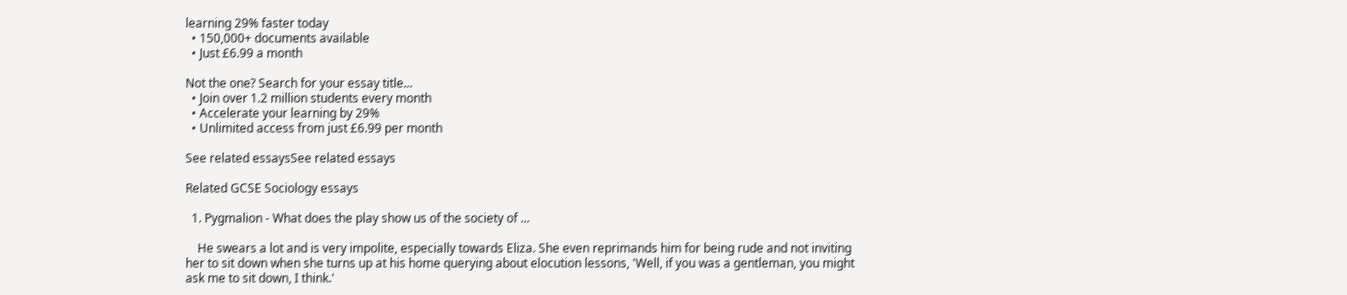learning 29% faster today
  • 150,000+ documents available
  • Just £6.99 a month

Not the one? Search for your essay title...
  • Join over 1.2 million students every month
  • Accelerate your learning by 29%
  • Unlimited access from just £6.99 per month

See related essaysSee related essays

Related GCSE Sociology essays

  1. Pygmalion - What does the play show us of the society of ...

    He swears a lot and is very impolite, especially towards Eliza. She even reprimands him for being rude and not inviting her to sit down when she turns up at his home querying about elocution lessons, 'Well, if you was a gentleman, you might ask me to sit down, I think.'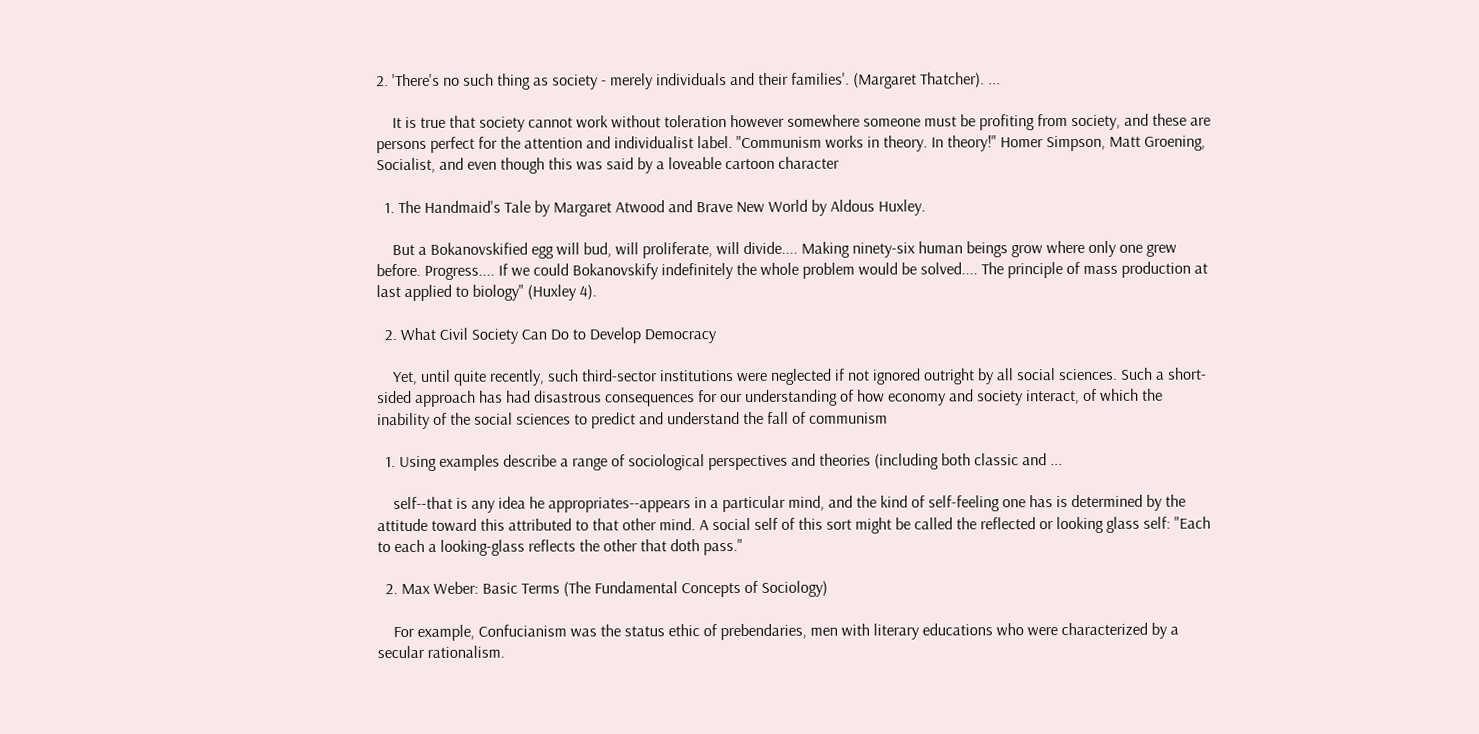2. 'There's no such thing as society - merely individuals and their families'. (Margaret Thatcher). ...

    It is true that society cannot work without toleration however somewhere someone must be profiting from society, and these are persons perfect for the attention and individualist label. "Communism works in theory. In theory!" Homer Simpson, Matt Groening, Socialist, and even though this was said by a loveable cartoon character

  1. The Handmaid's Tale by Margaret Atwood and Brave New World by Aldous Huxley.

    But a Bokanovskified egg will bud, will proliferate, will divide.... Making ninety-six human beings grow where only one grew before. Progress.... If we could Bokanovskify indefinitely the whole problem would be solved.... The principle of mass production at last applied to biology" (Huxley 4).

  2. What Civil Society Can Do to Develop Democracy

    Yet, until quite recently, such third-sector institutions were neglected if not ignored outright by all social sciences. Such a short-sided approach has had disastrous consequences for our understanding of how economy and society interact, of which the inability of the social sciences to predict and understand the fall of communism

  1. Using examples describe a range of sociological perspectives and theories (including both classic and ...

    self--that is any idea he appropriates--appears in a particular mind, and the kind of self-feeling one has is determined by the attitude toward this attributed to that other mind. A social self of this sort might be called the reflected or looking glass self: "Each to each a looking-glass reflects the other that doth pass."

  2. Max Weber: Basic Terms (The Fundamental Concepts of Sociology)

    For example, Confucianism was the status ethic of prebendaries, men with literary educations who were characterized by a secular rationalism.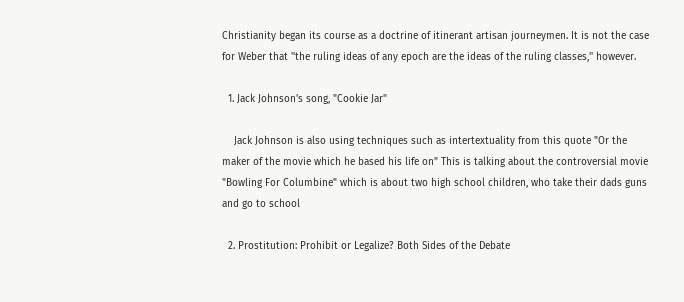Christianity began its course as a doctrine of itinerant artisan journeymen. It is not the case for Weber that ''the ruling ideas of any epoch are the ideas of the ruling classes,'' however.

  1. Jack Johnson's song, "Cookie Jar"

    Jack Johnson is also using techniques such as intertextuality from this quote "Or the maker of the movie which he based his life on" This is talking about the controversial movie "Bowling For Columbine" which is about two high school children, who take their dads guns and go to school

  2. Prostitution: Prohibit or Legalize? Both Sides of the Debate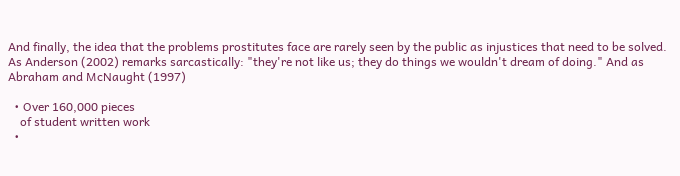And finally, the idea that the problems prostitutes face are rarely seen by the public as injustices that need to be solved. As Anderson (2002) remarks sarcastically: "they're not like us; they do things we wouldn't dream of doing." And as Abraham and McNaught (1997)

  • Over 160,000 pieces
    of student written work
  •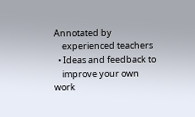Annotated by
    experienced teachers
  • Ideas and feedback to
    improve your own work